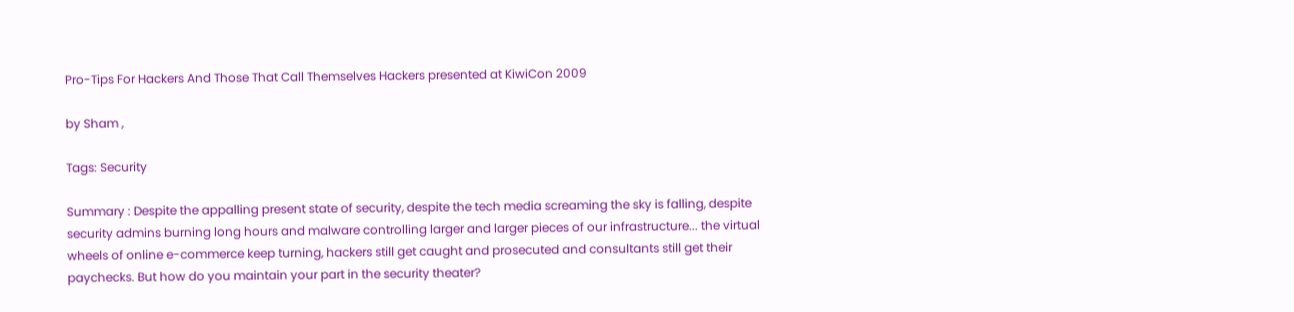Pro-Tips For Hackers And Those That Call Themselves Hackers presented at KiwiCon 2009

by Sham ,

Tags: Security

Summary : Despite the appalling present state of security, despite the tech media screaming the sky is falling, despite security admins burning long hours and malware controlling larger and larger pieces of our infrastructure... the virtual wheels of online e-commerce keep turning, hackers still get caught and prosecuted and consultants still get their paychecks. But how do you maintain your part in the security theater?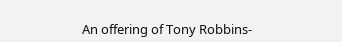An offering of Tony Robbins-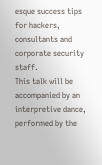esque success tips for hackers, consultants and corporate security staff.
This talk will be accompanied by an interpretive dance, performed by the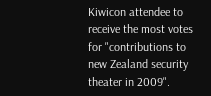Kiwicon attendee to receive the most votes for "contributions to new Zealand security theater in 2009".